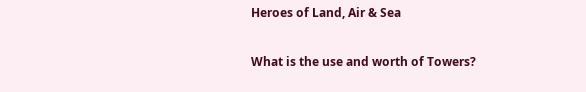Heroes of Land, Air & Sea

What is the use and worth of Towers?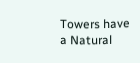Towers have a Natural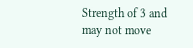Strength of 3 and may not move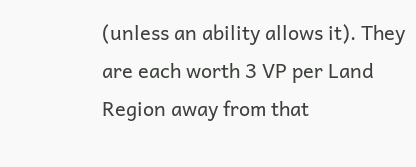(unless an ability allows it). They are each worth 3 VP per Land Region away from that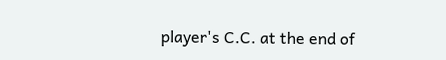player's C.C. at the end of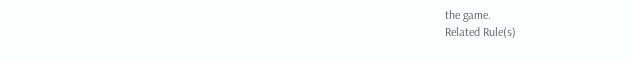the game.
Related Rule(s)